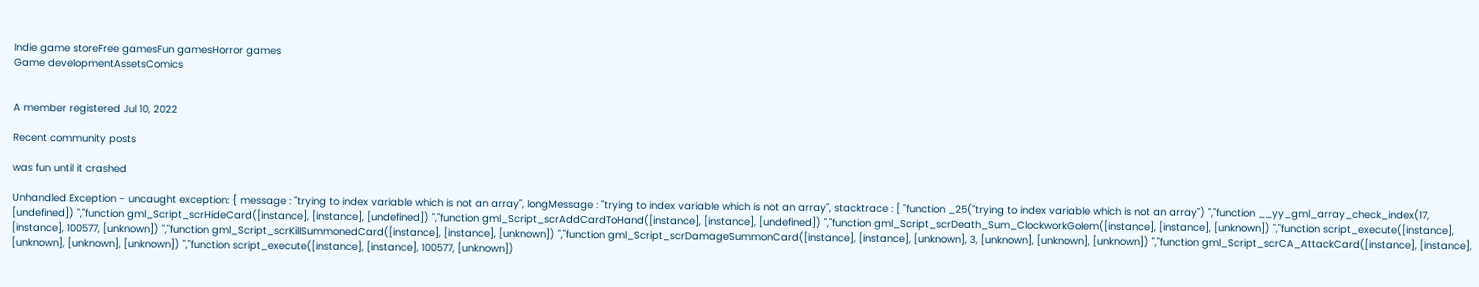Indie game storeFree gamesFun gamesHorror games
Game developmentAssetsComics


A member registered Jul 10, 2022

Recent community posts

was fun until it crashed

Unhandled Exception - uncaught exception: { message : "trying to index variable which is not an array", longMessage : "trying to index variable which is not an array", stacktrace : [ "function _25("trying to index variable which is not an array") ","function __yy_gml_array_check_index(17, [undefined]) ","function gml_Script_scrHideCard([instance], [instance], [undefined]) ","function gml_Script_scrAddCardToHand([instance], [instance], [undefined]) ","function gml_Script_scrDeath_Sum_ClockworkGolem([instance], [instance], [unknown]) ","function script_execute([instance], [instance], 100577, [unknown]) ","function gml_Script_scrKillSummonedCard([instance], [instance], [unknown]) ","function gml_Script_scrDamageSummonCard([instance], [instance], [unknown], 3, [unknown], [unknown], [unknown]) ","function gml_Script_scrCA_AttackCard([instance], [instance], [unknown], [unknown], [unknown]) ","function script_execute([instance], [instance], 100577, [unknown])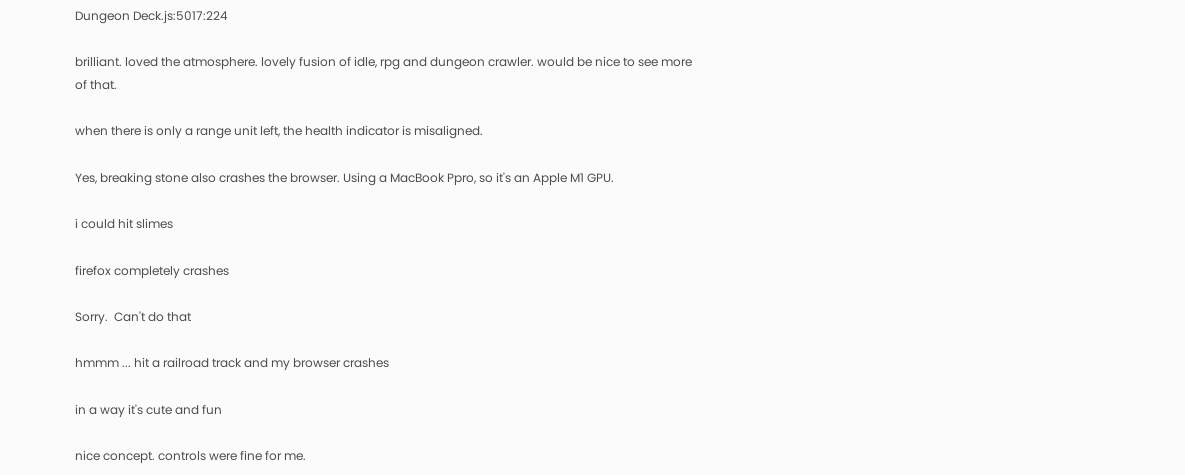Dungeon Deck.js:5017:224

brilliant. loved the atmosphere. lovely fusion of idle, rpg and dungeon crawler. would be nice to see more of that.

when there is only a range unit left, the health indicator is misaligned.

Yes, breaking stone also crashes the browser. Using a MacBook Ppro, so it's an Apple M1 GPU.

i could hit slimes

firefox completely crashes

Sorry.  Can't do that

hmmm ... hit a railroad track and my browser crashes

in a way it's cute and fun

nice concept. controls were fine for me.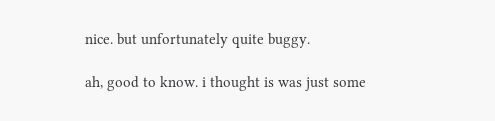nice. but unfortunately quite buggy.

ah, good to know. i thought is was just some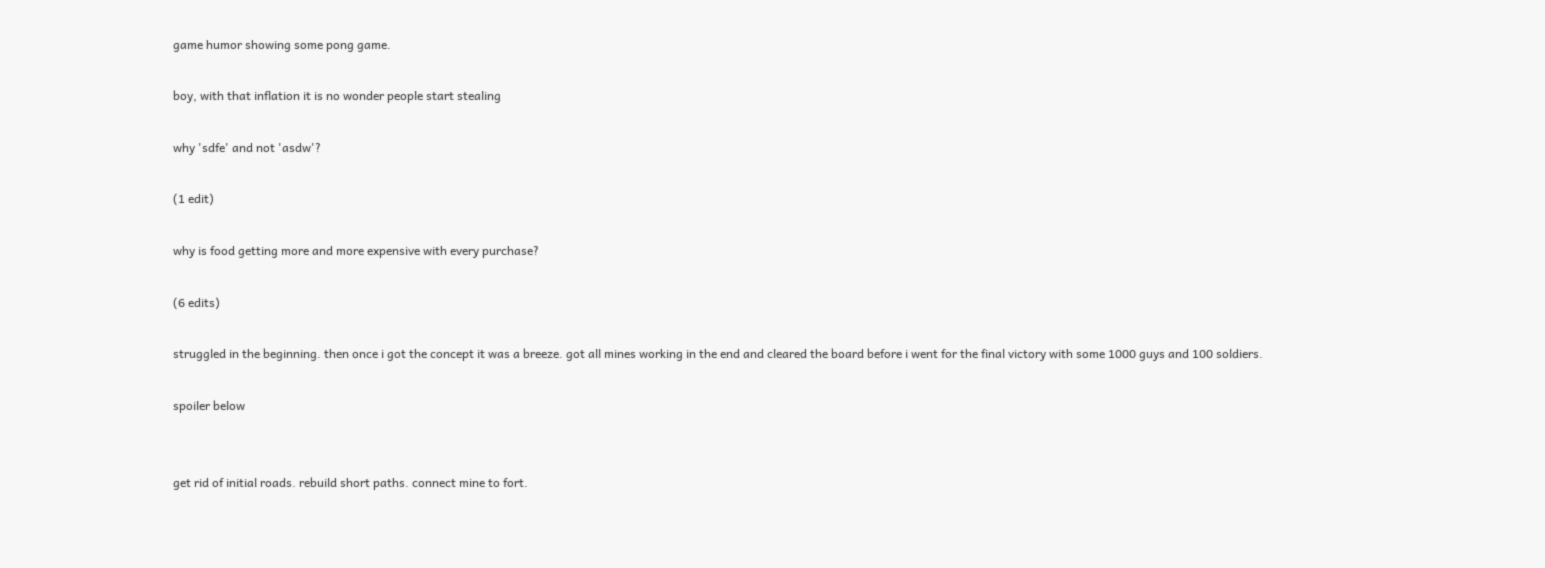game humor showing some pong game.

boy, with that inflation it is no wonder people start stealing

why 'sdfe' and not 'asdw'?

(1 edit)

why is food getting more and more expensive with every purchase?

(6 edits)

struggled in the beginning. then once i got the concept it was a breeze. got all mines working in the end and cleared the board before i went for the final victory with some 1000 guys and 100 soldiers.

spoiler below


get rid of initial roads. rebuild short paths. connect mine to fort.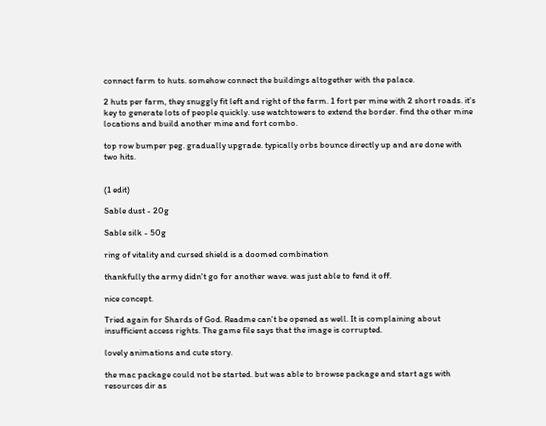connect farm to huts. somehow connect the buildings altogether with the palace.

2 huts per farm, they snuggly fit left and right of the farm. 1 fort per mine with 2 short roads. it's key to generate lots of people quickly. use watchtowers to extend the border. find the other mine locations and build another mine and fort combo.

top row bumper peg. gradually upgrade. typically orbs bounce directly up and are done with two hits.


(1 edit)

Sable dust - 20g

Sable silk - 50g

ring of vitality and cursed shield is a doomed combination

thankfully the army didn't go for another wave. was just able to fend it off.

nice concept.

Tried again for Shards of God. Readme can't be opened as well. It is complaining about insufficient access rights. The game file says that the image is corrupted.

lovely animations and cute story.

the mac package could not be started. but was able to browse package and start ags with resources dir as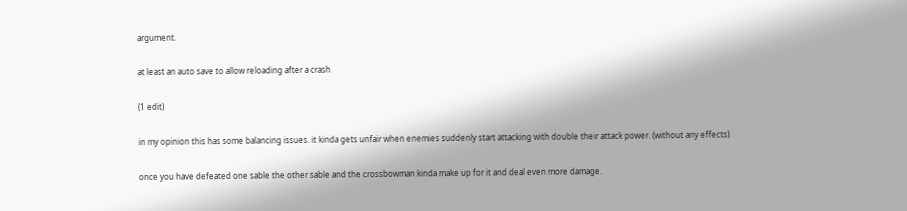argument.

at least an auto save to allow reloading after a crash

(1 edit)

in my opinion this has some balancing issues. it kinda gets unfair when enemies suddenly start attacking with double their attack power. (without any effects)

once you have defeated one sable the other sable and the crossbowman kinda make up for it and deal even more damage.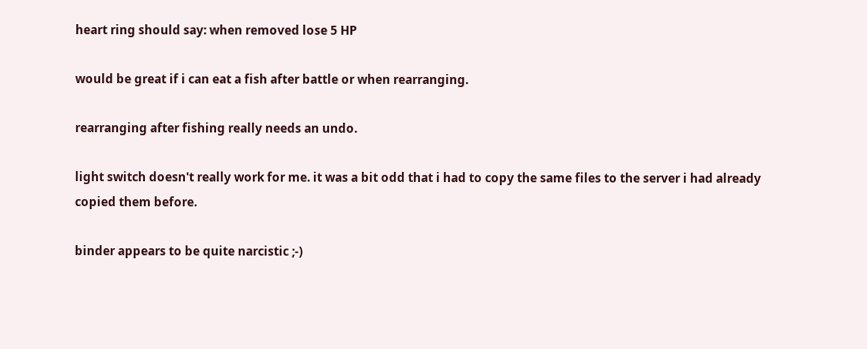heart ring should say: when removed lose 5 HP

would be great if i can eat a fish after battle or when rearranging.

rearranging after fishing really needs an undo.

light switch doesn't really work for me. it was a bit odd that i had to copy the same files to the server i had already copied them before.

binder appears to be quite narcistic ;-)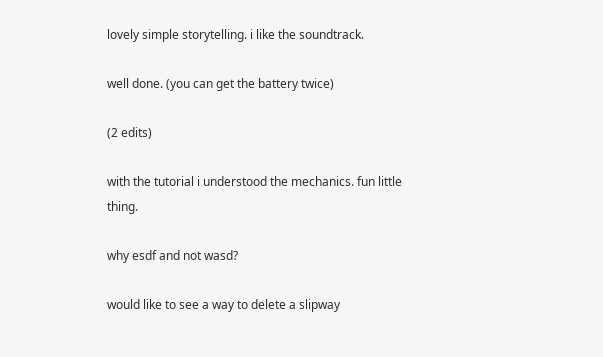lovely simple storytelling. i like the soundtrack.

well done. (you can get the battery twice)

(2 edits)

with the tutorial i understood the mechanics. fun little thing.

why esdf and not wasd?

would like to see a way to delete a slipway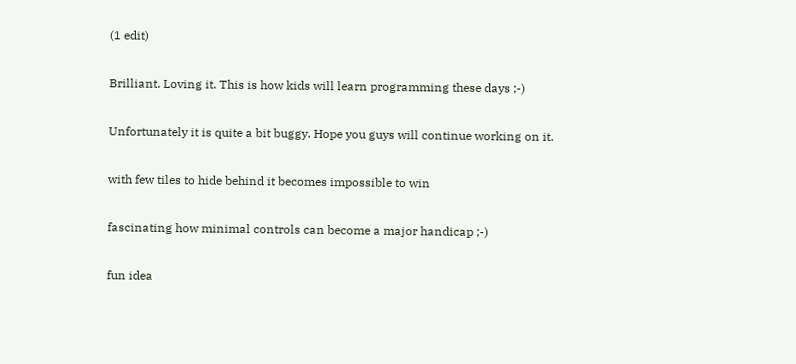(1 edit)

Brilliant. Loving it. This is how kids will learn programming these days ;-)

Unfortunately it is quite a bit buggy. Hope you guys will continue working on it.

with few tiles to hide behind it becomes impossible to win

fascinating how minimal controls can become a major handicap ;-)

fun idea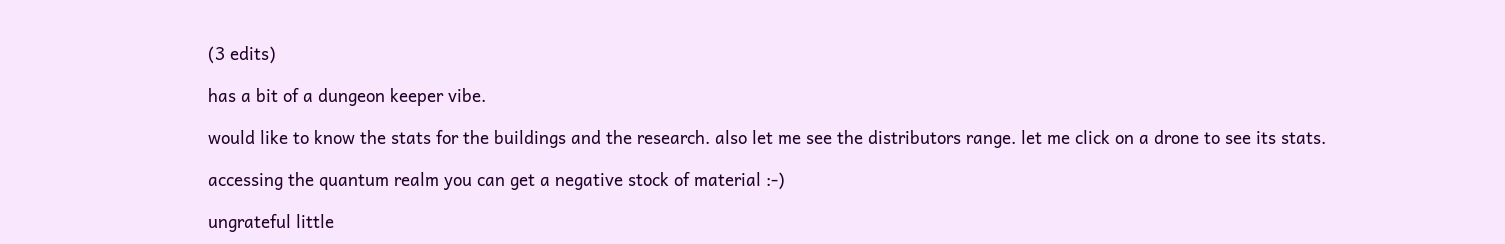(3 edits)

has a bit of a dungeon keeper vibe.

would like to know the stats for the buildings and the research. also let me see the distributors range. let me click on a drone to see its stats.

accessing the quantum realm you can get a negative stock of material :-)

ungrateful little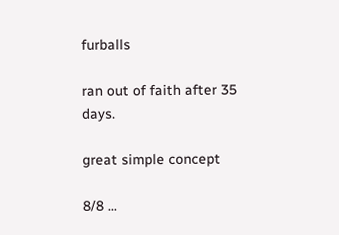furballs

ran out of faith after 35 days.

great simple concept

8/8 ...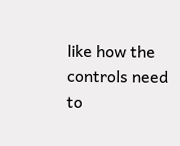like how the controls need to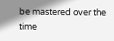be mastered over the time